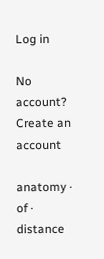Log in

No account? Create an account

anatomy · of · distance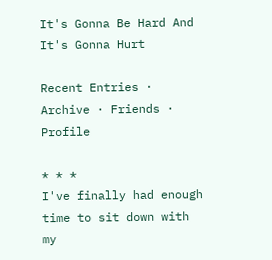It's Gonna Be Hard And It's Gonna Hurt

Recent Entries · Archive · Friends · Profile

* * *
I've finally had enough time to sit down with my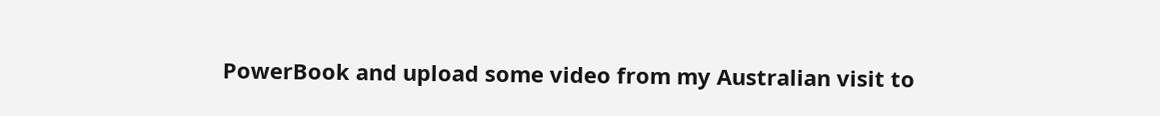PowerBook and upload some video from my Australian visit to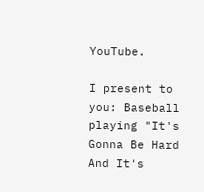YouTube.

I present to you: Baseball playing "It's Gonna Be Hard And It's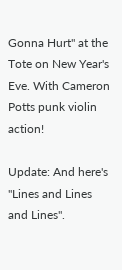Gonna Hurt" at the Tote on New Year's Eve. With Cameron Potts punk violin action!

Update: And here's "Lines and Lines and Lines".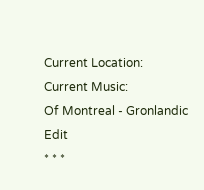Current Location:
Current Music:
Of Montreal - Gronlandic Edit
* * *